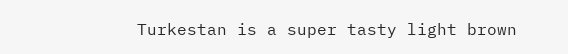Turkestan is a super tasty light brown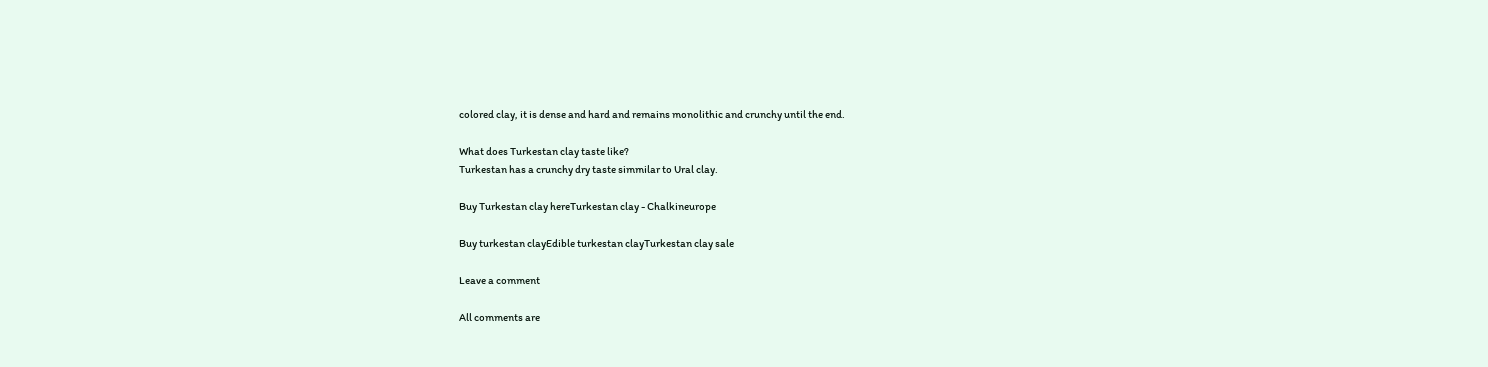colored clay, it is dense and hard and remains monolithic and crunchy until the end.

What does Turkestan clay taste like?
Turkestan has a crunchy dry taste simmilar to Ural clay.

Buy Turkestan clay hereTurkestan clay - Chalkineurope

Buy turkestan clayEdible turkestan clayTurkestan clay sale

Leave a comment

All comments are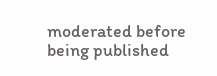moderated before being published